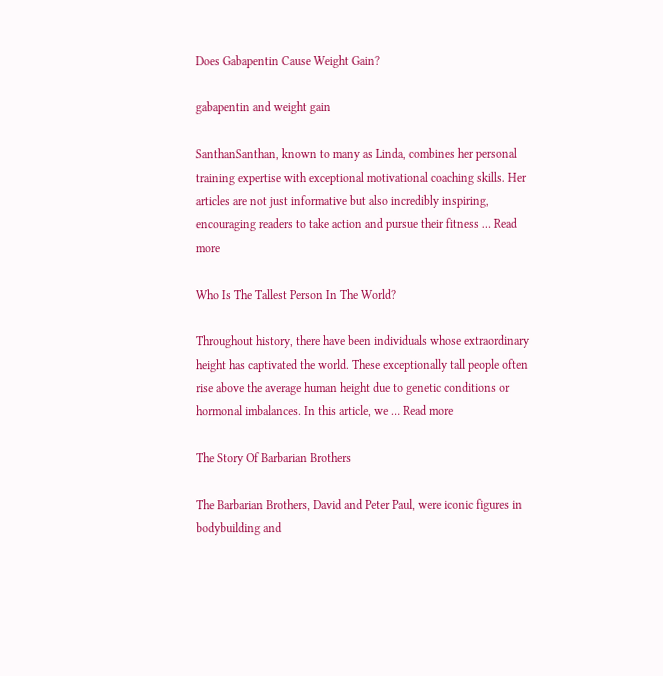Does Gabapentin Cause Weight Gain?

gabapentin and weight gain

SanthanSanthan, known to many as Linda, combines her personal training expertise with exceptional motivational coaching skills. Her articles are not just informative but also incredibly inspiring, encouraging readers to take action and pursue their fitness … Read more

Who Is The Tallest Person In The World?

Throughout history, there have been individuals whose extraordinary height has captivated the world. These exceptionally tall people often rise above the average human height due to genetic conditions or hormonal imbalances. In this article, we … Read more

The Story Of Barbarian Brothers

The Barbarian Brothers, David and Peter Paul, were iconic figures in bodybuilding and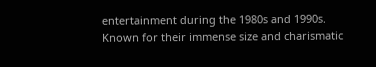entertainment during the 1980s and 1990s. Known for their immense size and charismatic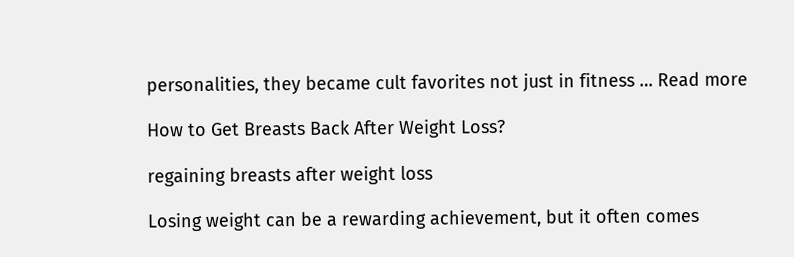personalities, they became cult favorites not just in fitness … Read more

How to Get Breasts Back After Weight Loss?

regaining breasts after weight loss

Losing weight can be a rewarding achievement, but it often comes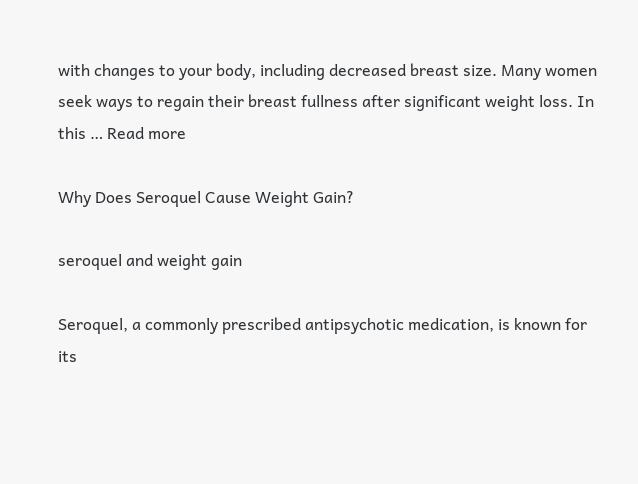with changes to your body, including decreased breast size. Many women seek ways to regain their breast fullness after significant weight loss. In this … Read more

Why Does Seroquel Cause Weight Gain?

seroquel and weight gain

Seroquel, a commonly prescribed antipsychotic medication, is known for its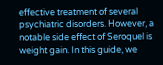effective treatment of several psychiatric disorders. However, a notable side effect of Seroquel is weight gain. In this guide, we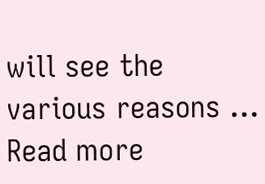will see the various reasons … Read more